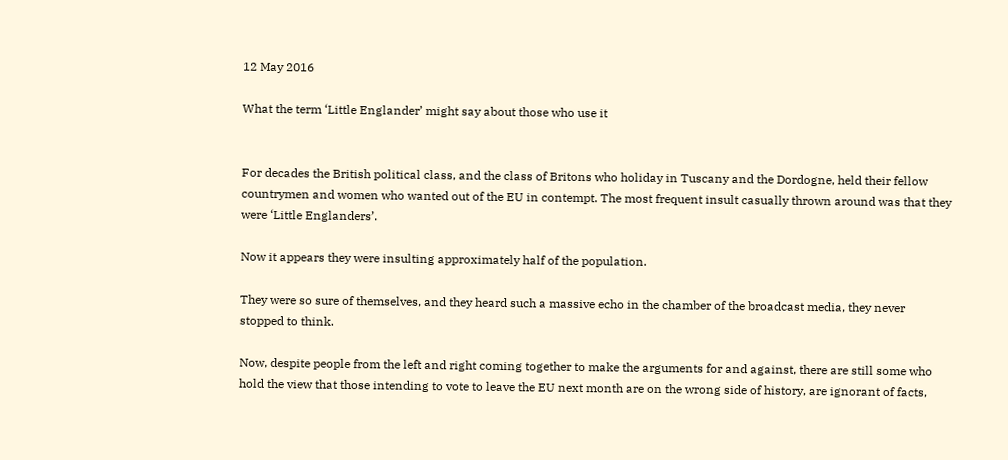12 May 2016

What the term ‘Little Englander’ might say about those who use it


For decades the British political class, and the class of Britons who holiday in Tuscany and the Dordogne, held their fellow countrymen and women who wanted out of the EU in contempt. The most frequent insult casually thrown around was that they were ‘Little Englanders’.

Now it appears they were insulting approximately half of the population.

They were so sure of themselves, and they heard such a massive echo in the chamber of the broadcast media, they never stopped to think.

Now, despite people from the left and right coming together to make the arguments for and against, there are still some who hold the view that those intending to vote to leave the EU next month are on the wrong side of history, are ignorant of facts,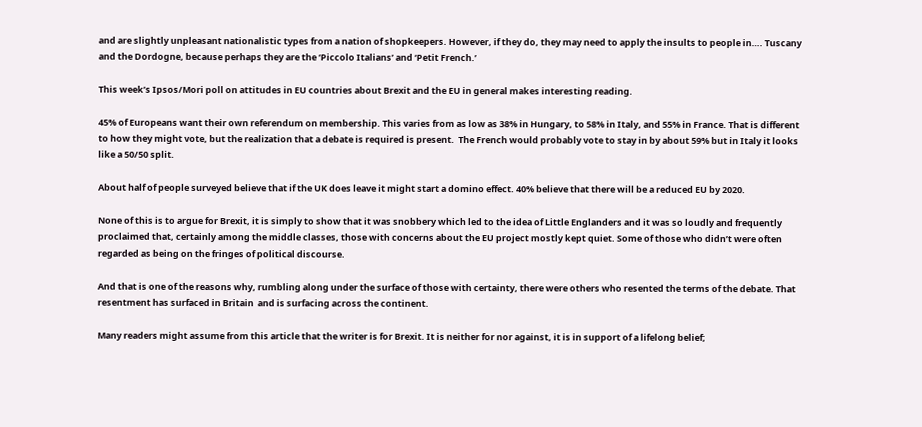and are slightly unpleasant nationalistic types from a nation of shopkeepers. However, if they do, they may need to apply the insults to people in…. Tuscany and the Dordogne, because perhaps they are the ‘Piccolo Italians’ and ‘Petit French.’

This week’s Ipsos/Mori poll on attitudes in EU countries about Brexit and the EU in general makes interesting reading.

45% of Europeans want their own referendum on membership. This varies from as low as 38% in Hungary, to 58% in Italy, and 55% in France. That is different to how they might vote, but the realization that a debate is required is present.  The French would probably vote to stay in by about 59% but in Italy it looks like a 50/50 split.

About half of people surveyed believe that if the UK does leave it might start a domino effect. 40% believe that there will be a reduced EU by 2020.

None of this is to argue for Brexit, it is simply to show that it was snobbery which led to the idea of Little Englanders and it was so loudly and frequently proclaimed that, certainly among the middle classes, those with concerns about the EU project mostly kept quiet. Some of those who didn’t were often regarded as being on the fringes of political discourse.

And that is one of the reasons why, rumbling along under the surface of those with certainty, there were others who resented the terms of the debate. That resentment has surfaced in Britain  and is surfacing across the continent.

Many readers might assume from this article that the writer is for Brexit. It is neither for nor against, it is in support of a lifelong belief;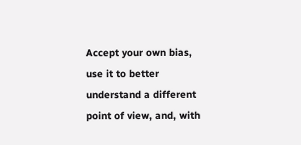Accept your own bias, use it to better understand a different point of view, and, with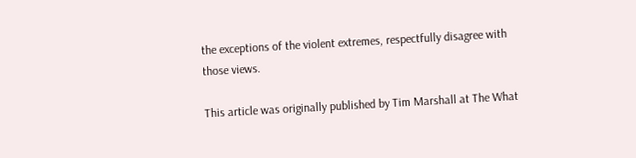the exceptions of the violent extremes, respectfully disagree with those views.

This article was originally published by Tim Marshall at The What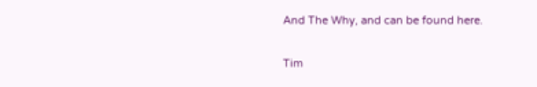And The Why, and can be found here.

Tim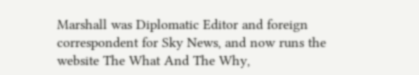Marshall was Diplomatic Editor and foreign correspondent for Sky News, and now runs the website The What And The Why,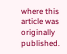where this article was originally published.